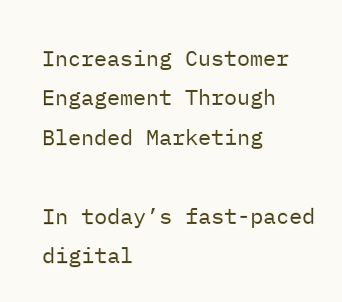Increasing Customer Engagement Through Blended Marketing

In today’s fast-paced digital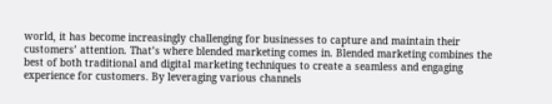world, it has become increasingly challenging for businesses to capture and maintain their customers’ attention. That’s where blended marketing comes in. Blended marketing combines the best of both traditional and digital marketing techniques to create a seamless and engaging experience for customers. By leveraging various channels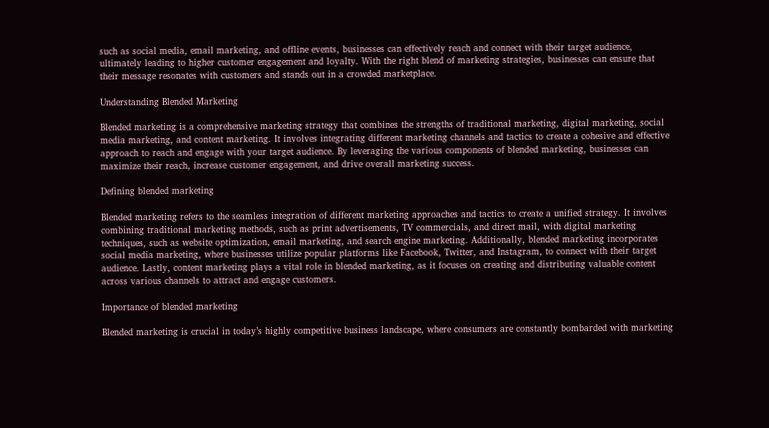such as social media, email marketing, and offline events, businesses can effectively reach and connect with their target audience, ultimately leading to higher customer engagement and loyalty. With the right blend of marketing strategies, businesses can ensure that their message resonates with customers and stands out in a crowded marketplace.

Understanding Blended Marketing

Blended marketing is a comprehensive marketing strategy that combines the strengths of traditional marketing, digital marketing, social media marketing, and content marketing. It involves integrating different marketing channels and tactics to create a cohesive and effective approach to reach and engage with your target audience. By leveraging the various components of blended marketing, businesses can maximize their reach, increase customer engagement, and drive overall marketing success.

Defining blended marketing

Blended marketing refers to the seamless integration of different marketing approaches and tactics to create a unified strategy. It involves combining traditional marketing methods, such as print advertisements, TV commercials, and direct mail, with digital marketing techniques, such as website optimization, email marketing, and search engine marketing. Additionally, blended marketing incorporates social media marketing, where businesses utilize popular platforms like Facebook, Twitter, and Instagram, to connect with their target audience. Lastly, content marketing plays a vital role in blended marketing, as it focuses on creating and distributing valuable content across various channels to attract and engage customers.

Importance of blended marketing

Blended marketing is crucial in today’s highly competitive business landscape, where consumers are constantly bombarded with marketing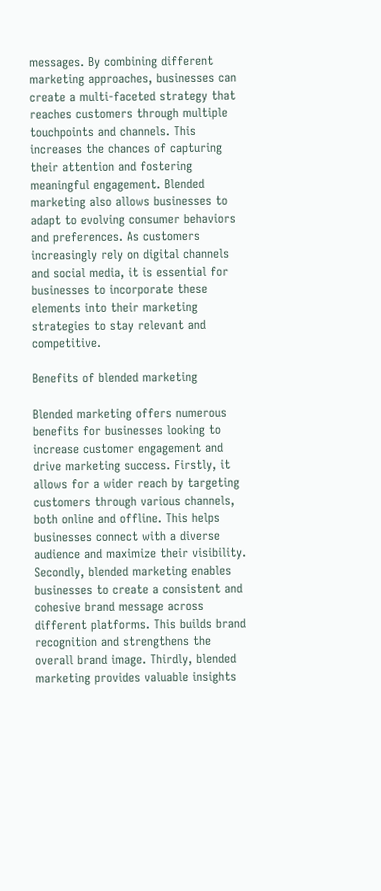messages. By combining different marketing approaches, businesses can create a multi-faceted strategy that reaches customers through multiple touchpoints and channels. This increases the chances of capturing their attention and fostering meaningful engagement. Blended marketing also allows businesses to adapt to evolving consumer behaviors and preferences. As customers increasingly rely on digital channels and social media, it is essential for businesses to incorporate these elements into their marketing strategies to stay relevant and competitive.

Benefits of blended marketing

Blended marketing offers numerous benefits for businesses looking to increase customer engagement and drive marketing success. Firstly, it allows for a wider reach by targeting customers through various channels, both online and offline. This helps businesses connect with a diverse audience and maximize their visibility. Secondly, blended marketing enables businesses to create a consistent and cohesive brand message across different platforms. This builds brand recognition and strengthens the overall brand image. Thirdly, blended marketing provides valuable insights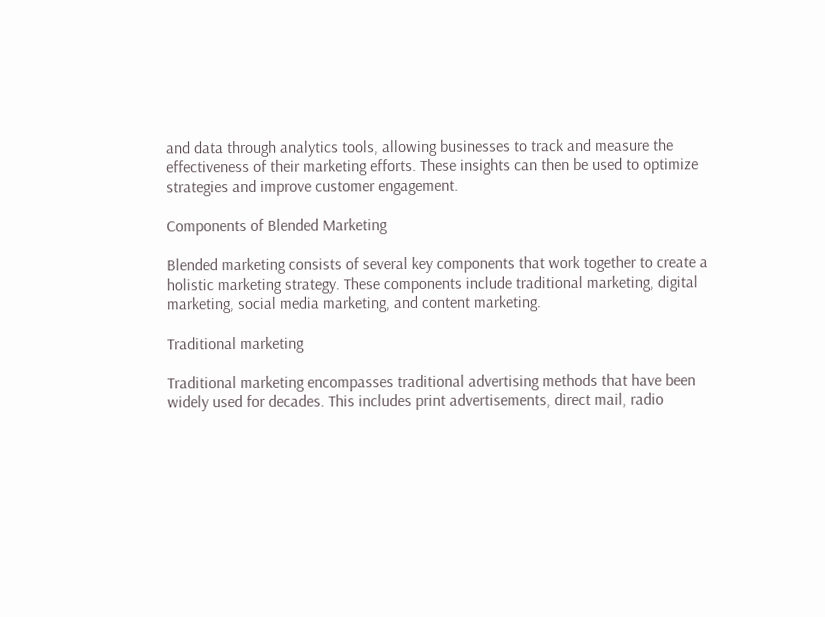and data through analytics tools, allowing businesses to track and measure the effectiveness of their marketing efforts. These insights can then be used to optimize strategies and improve customer engagement.

Components of Blended Marketing

Blended marketing consists of several key components that work together to create a holistic marketing strategy. These components include traditional marketing, digital marketing, social media marketing, and content marketing.

Traditional marketing

Traditional marketing encompasses traditional advertising methods that have been widely used for decades. This includes print advertisements, direct mail, radio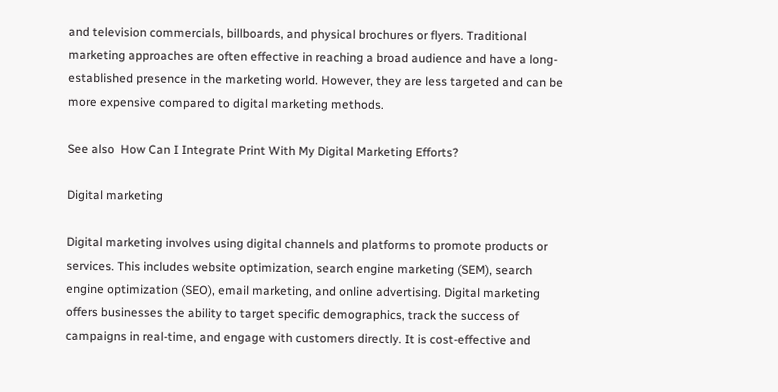and television commercials, billboards, and physical brochures or flyers. Traditional marketing approaches are often effective in reaching a broad audience and have a long-established presence in the marketing world. However, they are less targeted and can be more expensive compared to digital marketing methods.

See also  How Can I Integrate Print With My Digital Marketing Efforts?

Digital marketing

Digital marketing involves using digital channels and platforms to promote products or services. This includes website optimization, search engine marketing (SEM), search engine optimization (SEO), email marketing, and online advertising. Digital marketing offers businesses the ability to target specific demographics, track the success of campaigns in real-time, and engage with customers directly. It is cost-effective and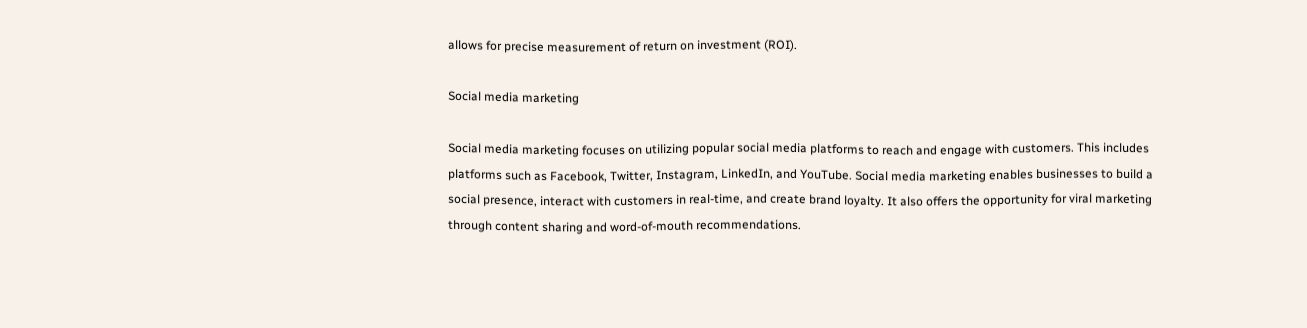allows for precise measurement of return on investment (ROI).

Social media marketing

Social media marketing focuses on utilizing popular social media platforms to reach and engage with customers. This includes platforms such as Facebook, Twitter, Instagram, LinkedIn, and YouTube. Social media marketing enables businesses to build a social presence, interact with customers in real-time, and create brand loyalty. It also offers the opportunity for viral marketing through content sharing and word-of-mouth recommendations.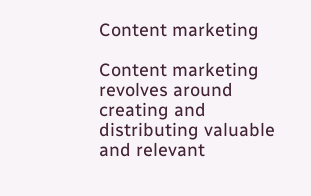Content marketing

Content marketing revolves around creating and distributing valuable and relevant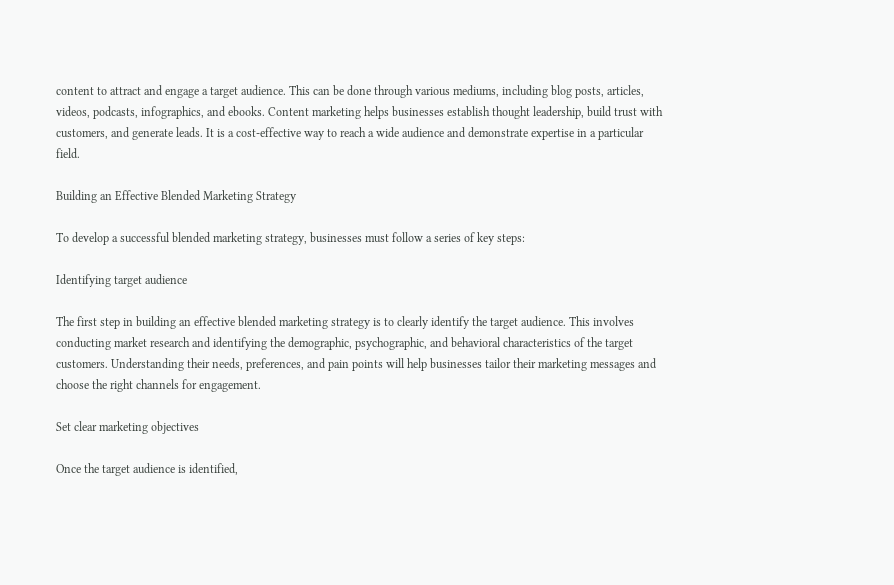content to attract and engage a target audience. This can be done through various mediums, including blog posts, articles, videos, podcasts, infographics, and ebooks. Content marketing helps businesses establish thought leadership, build trust with customers, and generate leads. It is a cost-effective way to reach a wide audience and demonstrate expertise in a particular field.

Building an Effective Blended Marketing Strategy

To develop a successful blended marketing strategy, businesses must follow a series of key steps:

Identifying target audience

The first step in building an effective blended marketing strategy is to clearly identify the target audience. This involves conducting market research and identifying the demographic, psychographic, and behavioral characteristics of the target customers. Understanding their needs, preferences, and pain points will help businesses tailor their marketing messages and choose the right channels for engagement.

Set clear marketing objectives

Once the target audience is identified,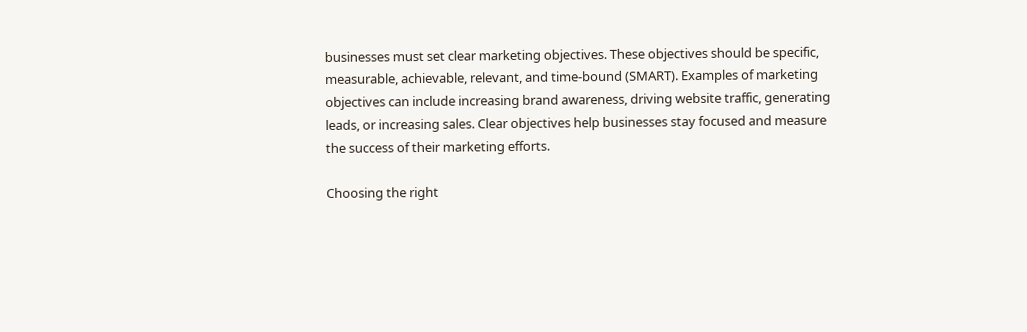businesses must set clear marketing objectives. These objectives should be specific, measurable, achievable, relevant, and time-bound (SMART). Examples of marketing objectives can include increasing brand awareness, driving website traffic, generating leads, or increasing sales. Clear objectives help businesses stay focused and measure the success of their marketing efforts.

Choosing the right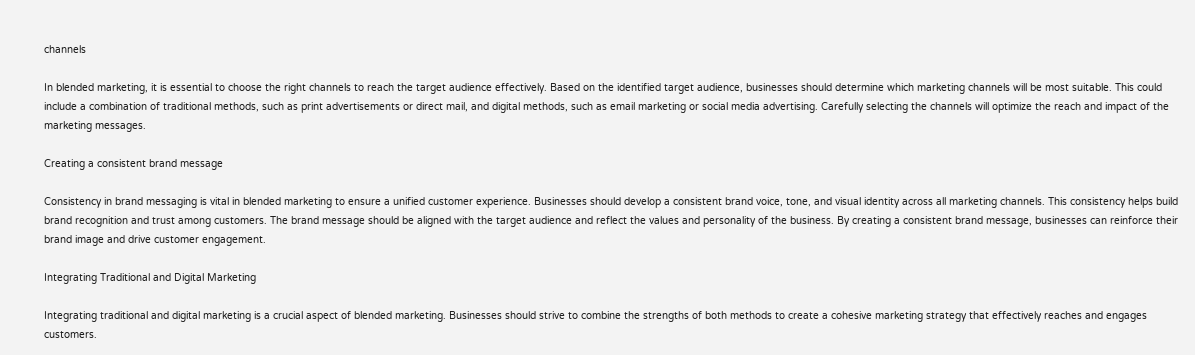channels

In blended marketing, it is essential to choose the right channels to reach the target audience effectively. Based on the identified target audience, businesses should determine which marketing channels will be most suitable. This could include a combination of traditional methods, such as print advertisements or direct mail, and digital methods, such as email marketing or social media advertising. Carefully selecting the channels will optimize the reach and impact of the marketing messages.

Creating a consistent brand message

Consistency in brand messaging is vital in blended marketing to ensure a unified customer experience. Businesses should develop a consistent brand voice, tone, and visual identity across all marketing channels. This consistency helps build brand recognition and trust among customers. The brand message should be aligned with the target audience and reflect the values and personality of the business. By creating a consistent brand message, businesses can reinforce their brand image and drive customer engagement.

Integrating Traditional and Digital Marketing

Integrating traditional and digital marketing is a crucial aspect of blended marketing. Businesses should strive to combine the strengths of both methods to create a cohesive marketing strategy that effectively reaches and engages customers.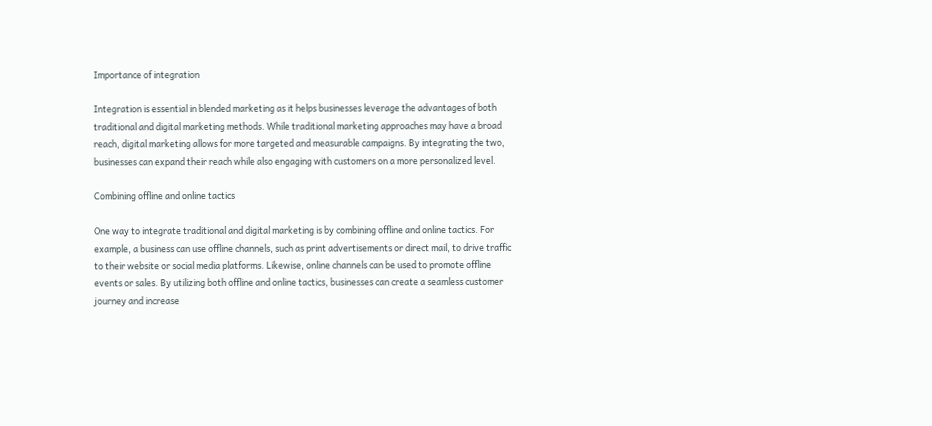Importance of integration

Integration is essential in blended marketing as it helps businesses leverage the advantages of both traditional and digital marketing methods. While traditional marketing approaches may have a broad reach, digital marketing allows for more targeted and measurable campaigns. By integrating the two, businesses can expand their reach while also engaging with customers on a more personalized level.

Combining offline and online tactics

One way to integrate traditional and digital marketing is by combining offline and online tactics. For example, a business can use offline channels, such as print advertisements or direct mail, to drive traffic to their website or social media platforms. Likewise, online channels can be used to promote offline events or sales. By utilizing both offline and online tactics, businesses can create a seamless customer journey and increase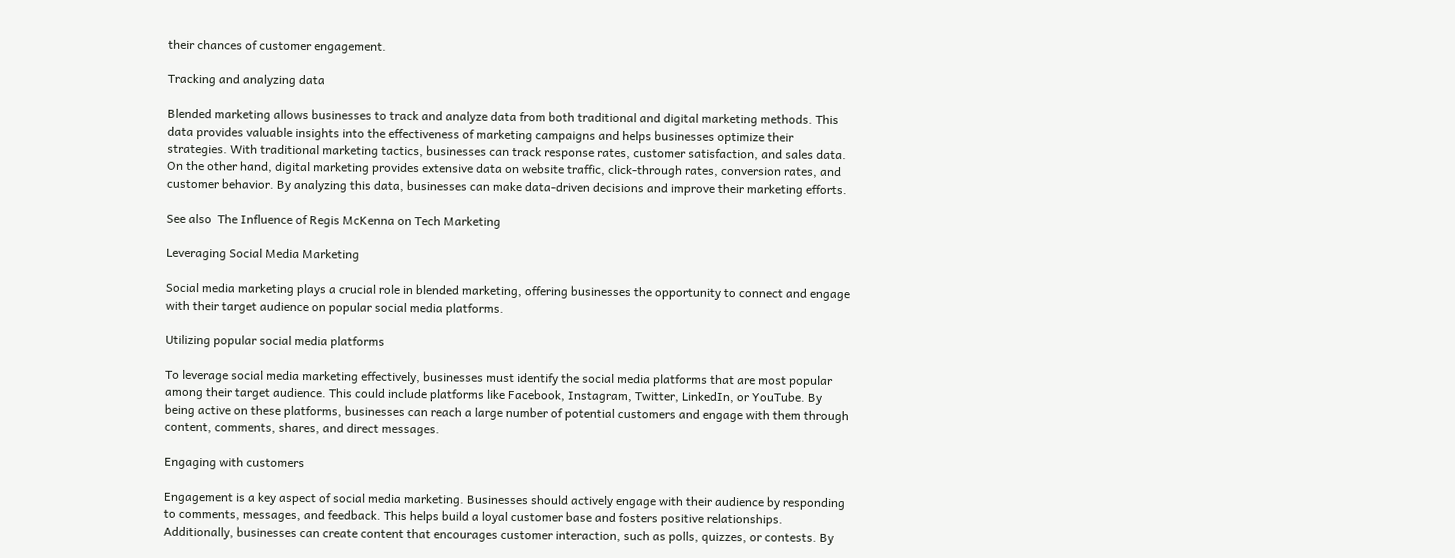their chances of customer engagement.

Tracking and analyzing data

Blended marketing allows businesses to track and analyze data from both traditional and digital marketing methods. This data provides valuable insights into the effectiveness of marketing campaigns and helps businesses optimize their strategies. With traditional marketing tactics, businesses can track response rates, customer satisfaction, and sales data. On the other hand, digital marketing provides extensive data on website traffic, click-through rates, conversion rates, and customer behavior. By analyzing this data, businesses can make data-driven decisions and improve their marketing efforts.

See also  The Influence of Regis McKenna on Tech Marketing

Leveraging Social Media Marketing

Social media marketing plays a crucial role in blended marketing, offering businesses the opportunity to connect and engage with their target audience on popular social media platforms.

Utilizing popular social media platforms

To leverage social media marketing effectively, businesses must identify the social media platforms that are most popular among their target audience. This could include platforms like Facebook, Instagram, Twitter, LinkedIn, or YouTube. By being active on these platforms, businesses can reach a large number of potential customers and engage with them through content, comments, shares, and direct messages.

Engaging with customers

Engagement is a key aspect of social media marketing. Businesses should actively engage with their audience by responding to comments, messages, and feedback. This helps build a loyal customer base and fosters positive relationships. Additionally, businesses can create content that encourages customer interaction, such as polls, quizzes, or contests. By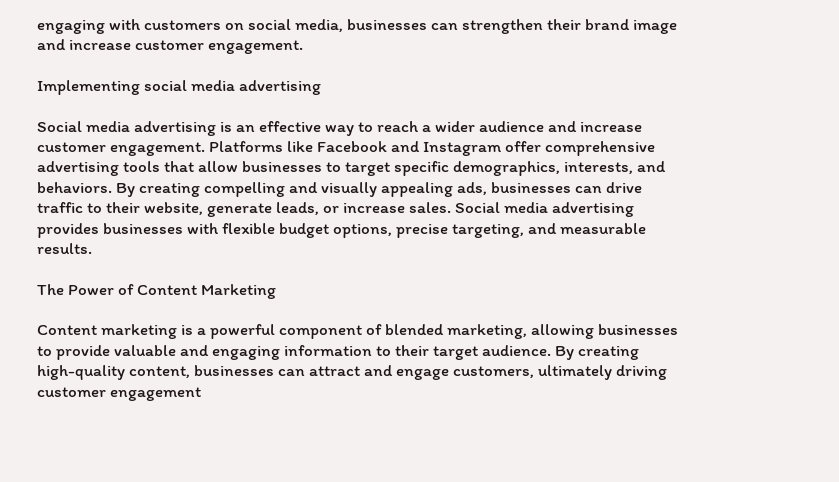engaging with customers on social media, businesses can strengthen their brand image and increase customer engagement.

Implementing social media advertising

Social media advertising is an effective way to reach a wider audience and increase customer engagement. Platforms like Facebook and Instagram offer comprehensive advertising tools that allow businesses to target specific demographics, interests, and behaviors. By creating compelling and visually appealing ads, businesses can drive traffic to their website, generate leads, or increase sales. Social media advertising provides businesses with flexible budget options, precise targeting, and measurable results.

The Power of Content Marketing

Content marketing is a powerful component of blended marketing, allowing businesses to provide valuable and engaging information to their target audience. By creating high-quality content, businesses can attract and engage customers, ultimately driving customer engagement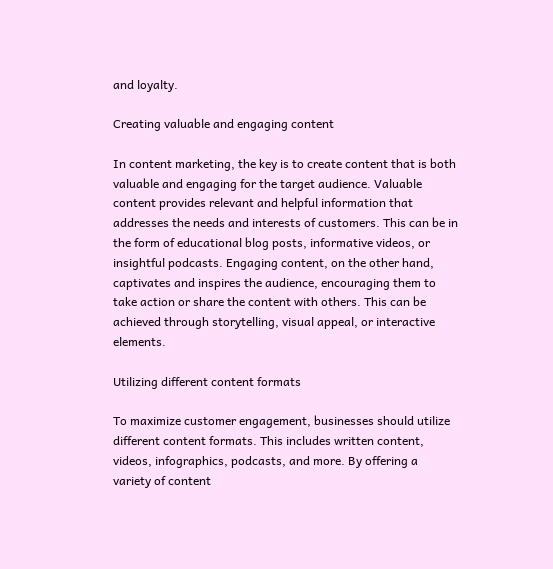and loyalty.

Creating valuable and engaging content

In content marketing, the key is to create content that is both valuable and engaging for the target audience. Valuable content provides relevant and helpful information that addresses the needs and interests of customers. This can be in the form of educational blog posts, informative videos, or insightful podcasts. Engaging content, on the other hand, captivates and inspires the audience, encouraging them to take action or share the content with others. This can be achieved through storytelling, visual appeal, or interactive elements.

Utilizing different content formats

To maximize customer engagement, businesses should utilize different content formats. This includes written content, videos, infographics, podcasts, and more. By offering a variety of content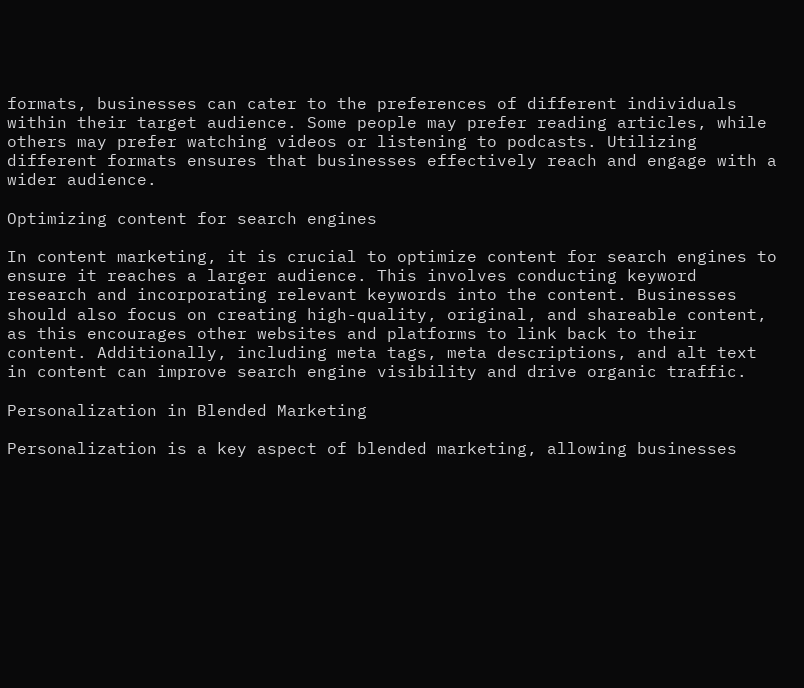formats, businesses can cater to the preferences of different individuals within their target audience. Some people may prefer reading articles, while others may prefer watching videos or listening to podcasts. Utilizing different formats ensures that businesses effectively reach and engage with a wider audience.

Optimizing content for search engines

In content marketing, it is crucial to optimize content for search engines to ensure it reaches a larger audience. This involves conducting keyword research and incorporating relevant keywords into the content. Businesses should also focus on creating high-quality, original, and shareable content, as this encourages other websites and platforms to link back to their content. Additionally, including meta tags, meta descriptions, and alt text in content can improve search engine visibility and drive organic traffic.

Personalization in Blended Marketing

Personalization is a key aspect of blended marketing, allowing businesses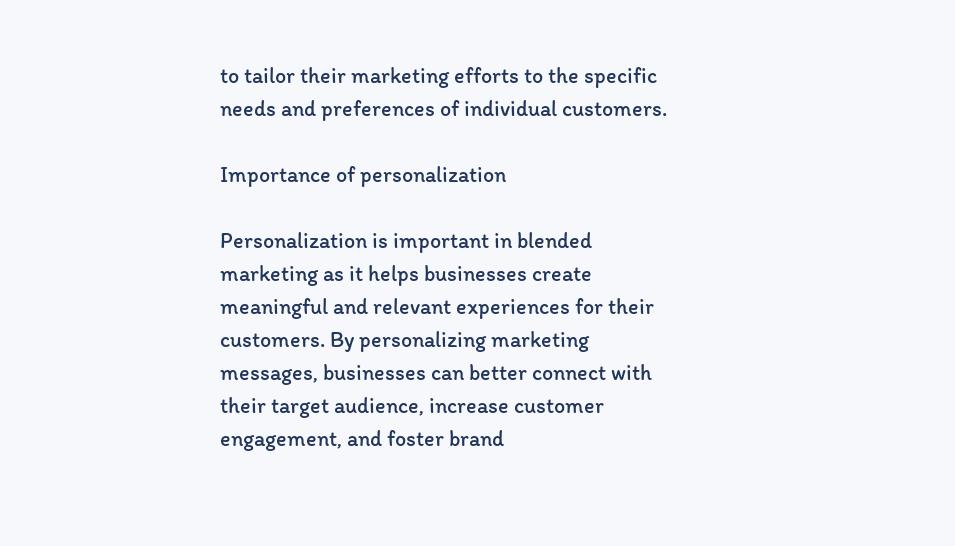to tailor their marketing efforts to the specific needs and preferences of individual customers.

Importance of personalization

Personalization is important in blended marketing as it helps businesses create meaningful and relevant experiences for their customers. By personalizing marketing messages, businesses can better connect with their target audience, increase customer engagement, and foster brand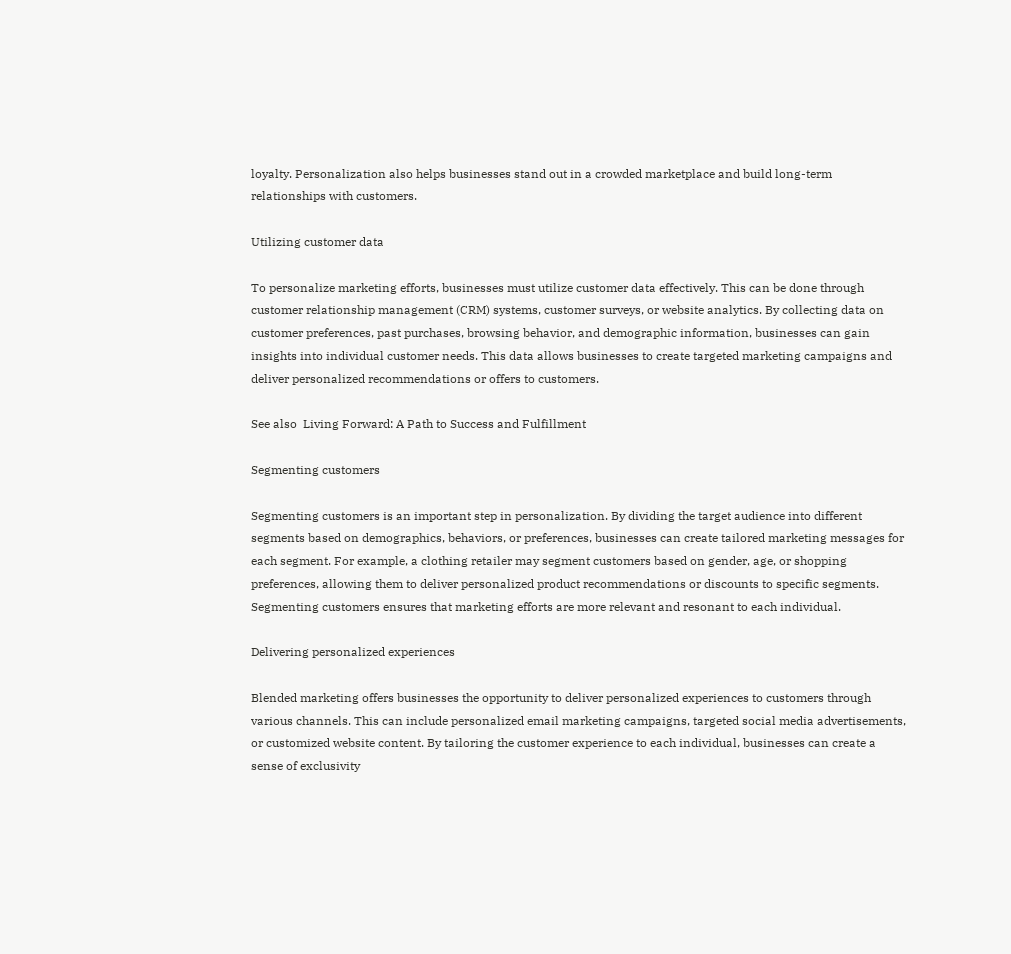loyalty. Personalization also helps businesses stand out in a crowded marketplace and build long-term relationships with customers.

Utilizing customer data

To personalize marketing efforts, businesses must utilize customer data effectively. This can be done through customer relationship management (CRM) systems, customer surveys, or website analytics. By collecting data on customer preferences, past purchases, browsing behavior, and demographic information, businesses can gain insights into individual customer needs. This data allows businesses to create targeted marketing campaigns and deliver personalized recommendations or offers to customers.

See also  Living Forward: A Path to Success and Fulfillment

Segmenting customers

Segmenting customers is an important step in personalization. By dividing the target audience into different segments based on demographics, behaviors, or preferences, businesses can create tailored marketing messages for each segment. For example, a clothing retailer may segment customers based on gender, age, or shopping preferences, allowing them to deliver personalized product recommendations or discounts to specific segments. Segmenting customers ensures that marketing efforts are more relevant and resonant to each individual.

Delivering personalized experiences

Blended marketing offers businesses the opportunity to deliver personalized experiences to customers through various channels. This can include personalized email marketing campaigns, targeted social media advertisements, or customized website content. By tailoring the customer experience to each individual, businesses can create a sense of exclusivity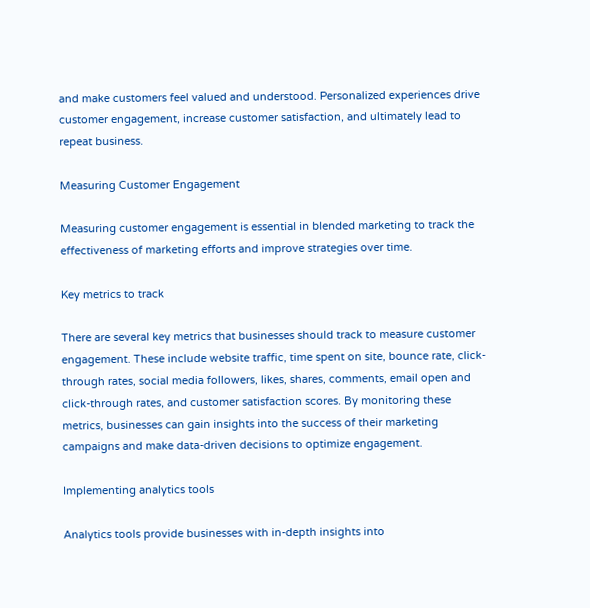and make customers feel valued and understood. Personalized experiences drive customer engagement, increase customer satisfaction, and ultimately lead to repeat business.

Measuring Customer Engagement

Measuring customer engagement is essential in blended marketing to track the effectiveness of marketing efforts and improve strategies over time.

Key metrics to track

There are several key metrics that businesses should track to measure customer engagement. These include website traffic, time spent on site, bounce rate, click-through rates, social media followers, likes, shares, comments, email open and click-through rates, and customer satisfaction scores. By monitoring these metrics, businesses can gain insights into the success of their marketing campaigns and make data-driven decisions to optimize engagement.

Implementing analytics tools

Analytics tools provide businesses with in-depth insights into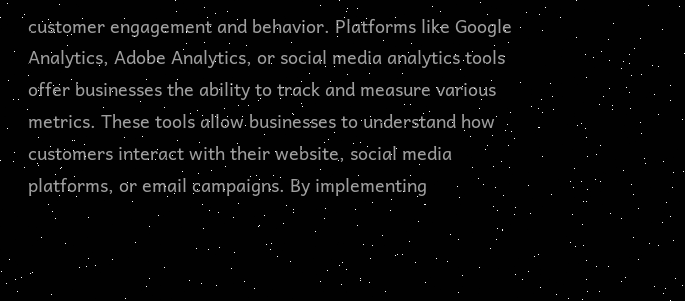customer engagement and behavior. Platforms like Google Analytics, Adobe Analytics, or social media analytics tools offer businesses the ability to track and measure various metrics. These tools allow businesses to understand how customers interact with their website, social media platforms, or email campaigns. By implementing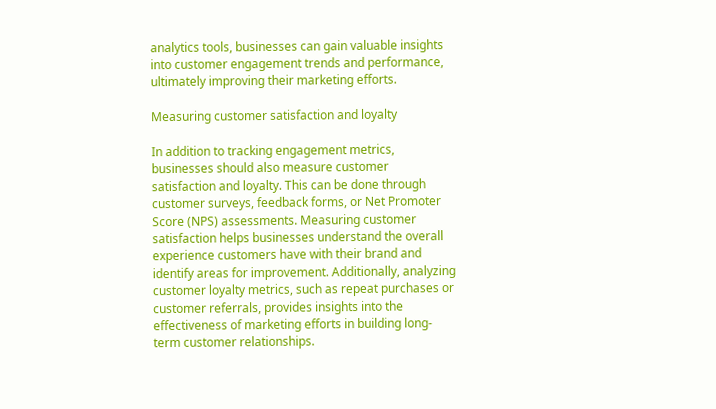analytics tools, businesses can gain valuable insights into customer engagement trends and performance, ultimately improving their marketing efforts.

Measuring customer satisfaction and loyalty

In addition to tracking engagement metrics, businesses should also measure customer satisfaction and loyalty. This can be done through customer surveys, feedback forms, or Net Promoter Score (NPS) assessments. Measuring customer satisfaction helps businesses understand the overall experience customers have with their brand and identify areas for improvement. Additionally, analyzing customer loyalty metrics, such as repeat purchases or customer referrals, provides insights into the effectiveness of marketing efforts in building long-term customer relationships.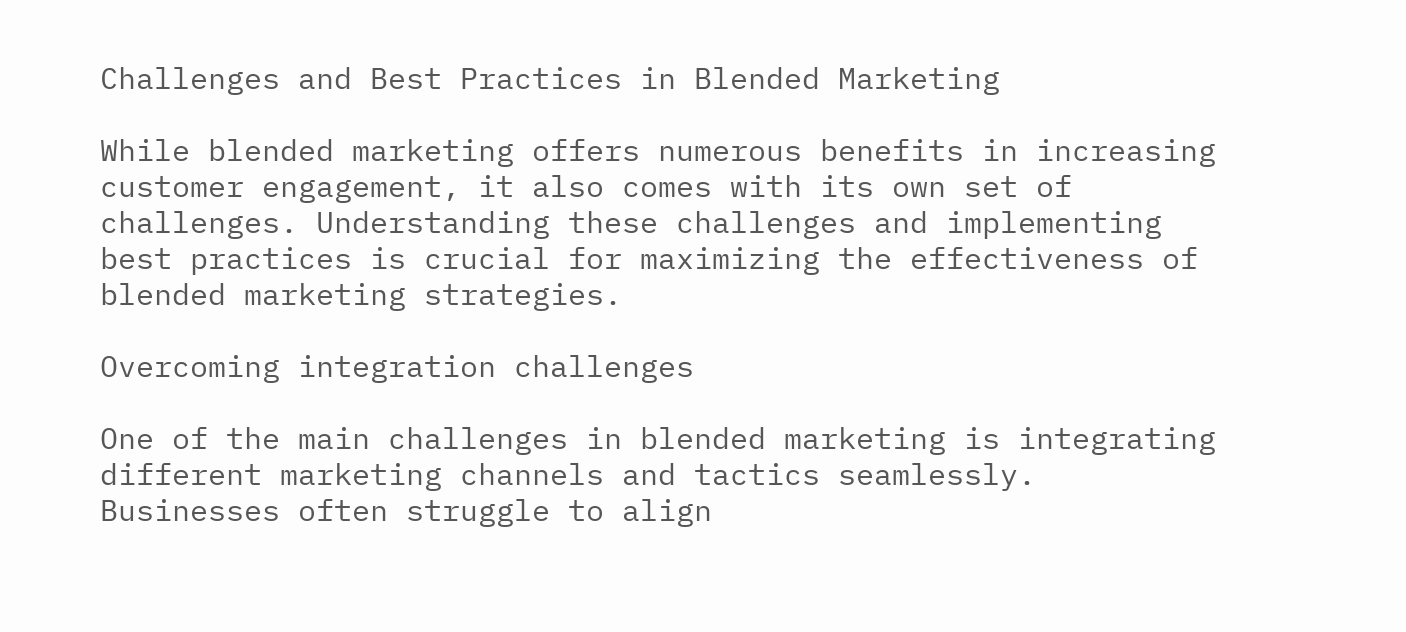Challenges and Best Practices in Blended Marketing

While blended marketing offers numerous benefits in increasing customer engagement, it also comes with its own set of challenges. Understanding these challenges and implementing best practices is crucial for maximizing the effectiveness of blended marketing strategies.

Overcoming integration challenges

One of the main challenges in blended marketing is integrating different marketing channels and tactics seamlessly. Businesses often struggle to align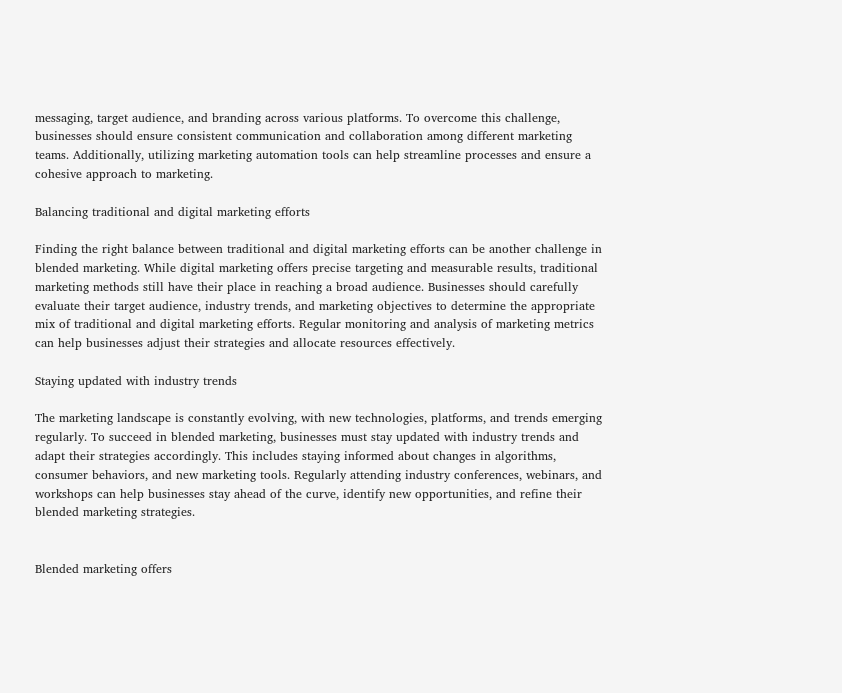messaging, target audience, and branding across various platforms. To overcome this challenge, businesses should ensure consistent communication and collaboration among different marketing teams. Additionally, utilizing marketing automation tools can help streamline processes and ensure a cohesive approach to marketing.

Balancing traditional and digital marketing efforts

Finding the right balance between traditional and digital marketing efforts can be another challenge in blended marketing. While digital marketing offers precise targeting and measurable results, traditional marketing methods still have their place in reaching a broad audience. Businesses should carefully evaluate their target audience, industry trends, and marketing objectives to determine the appropriate mix of traditional and digital marketing efforts. Regular monitoring and analysis of marketing metrics can help businesses adjust their strategies and allocate resources effectively.

Staying updated with industry trends

The marketing landscape is constantly evolving, with new technologies, platforms, and trends emerging regularly. To succeed in blended marketing, businesses must stay updated with industry trends and adapt their strategies accordingly. This includes staying informed about changes in algorithms, consumer behaviors, and new marketing tools. Regularly attending industry conferences, webinars, and workshops can help businesses stay ahead of the curve, identify new opportunities, and refine their blended marketing strategies.


Blended marketing offers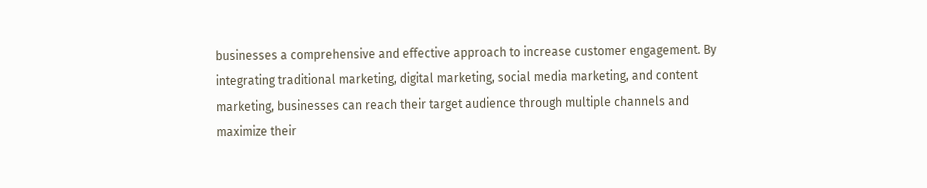businesses a comprehensive and effective approach to increase customer engagement. By integrating traditional marketing, digital marketing, social media marketing, and content marketing, businesses can reach their target audience through multiple channels and maximize their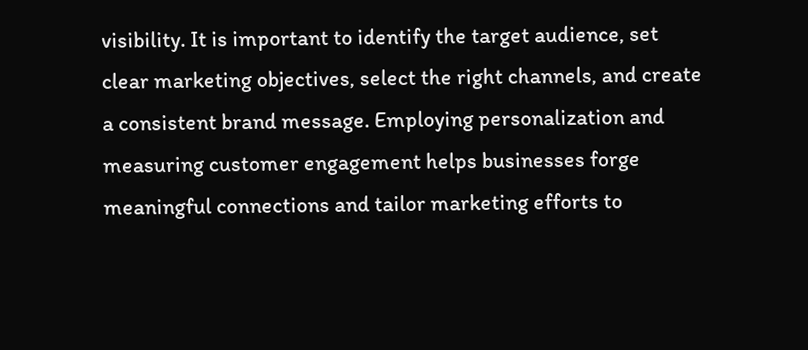visibility. It is important to identify the target audience, set clear marketing objectives, select the right channels, and create a consistent brand message. Employing personalization and measuring customer engagement helps businesses forge meaningful connections and tailor marketing efforts to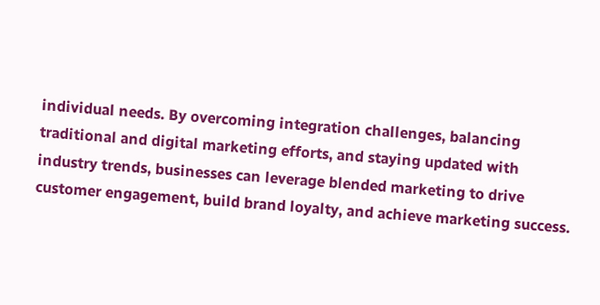individual needs. By overcoming integration challenges, balancing traditional and digital marketing efforts, and staying updated with industry trends, businesses can leverage blended marketing to drive customer engagement, build brand loyalty, and achieve marketing success.